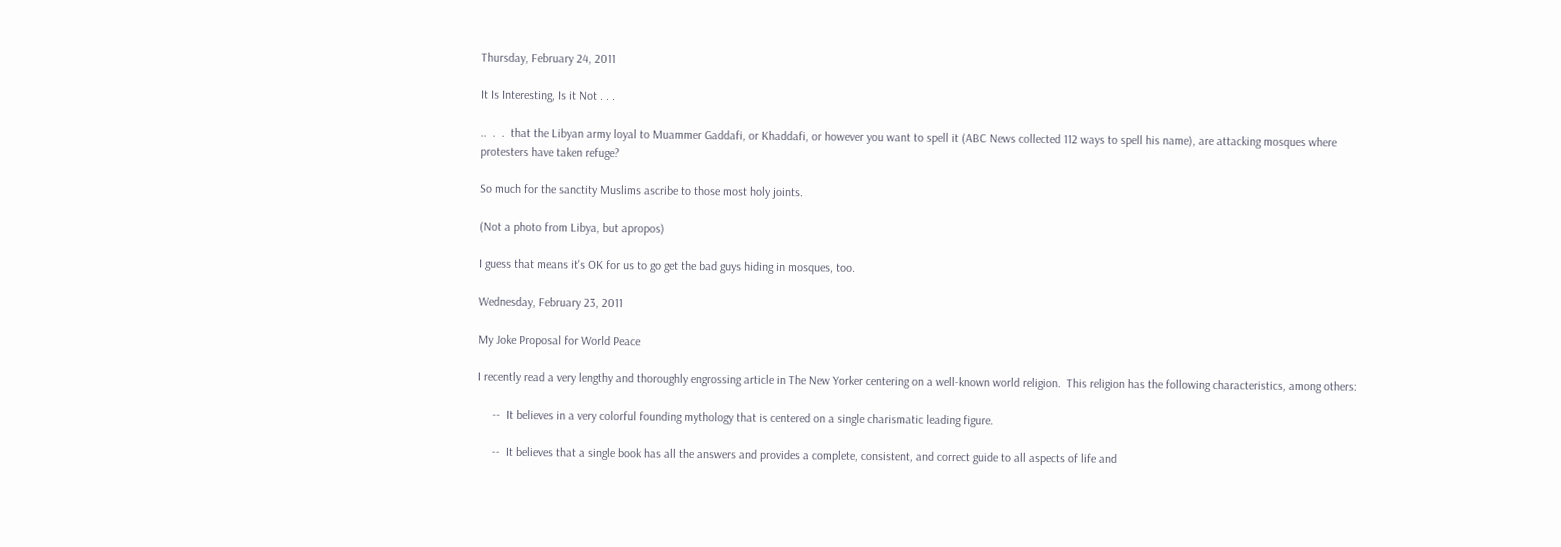Thursday, February 24, 2011

It Is Interesting, Is it Not . . .

..  .  .  that the Libyan army loyal to Muammer Gaddafi, or Khaddafi, or however you want to spell it (ABC News collected 112 ways to spell his name), are attacking mosques where protesters have taken refuge?

So much for the sanctity Muslims ascribe to those most holy joints.

(Not a photo from Libya, but apropos)

I guess that means it's OK for us to go get the bad guys hiding in mosques, too.

Wednesday, February 23, 2011

My Joke Proposal for World Peace

I recently read a very lengthy and thoroughly engrossing article in The New Yorker centering on a well-known world religion.  This religion has the following characteristics, among others:

     --  It believes in a very colorful founding mythology that is centered on a single charismatic leading figure.

     --  It believes that a single book has all the answers and provides a complete, consistent, and correct guide to all aspects of life and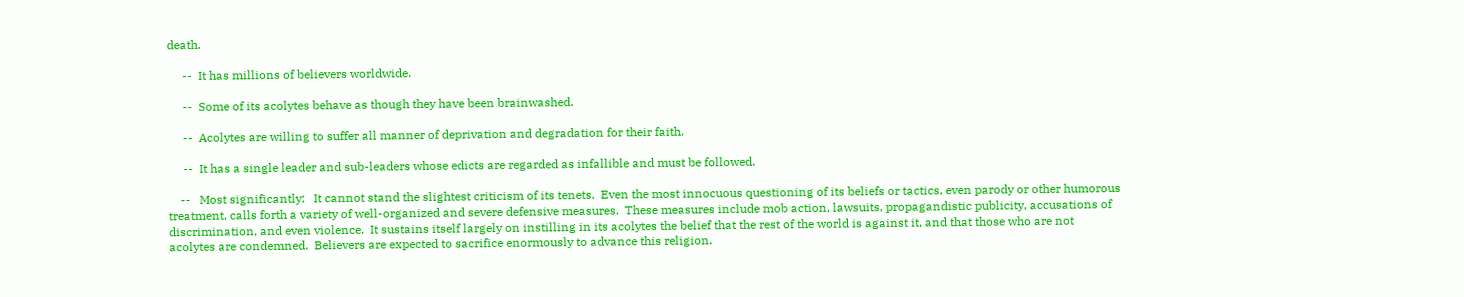death.

     --  It has millions of believers worldwide.

     --  Some of its acolytes behave as though they have been brainwashed.

     --  Acolytes are willing to suffer all manner of deprivation and degradation for their faith.

     --  It has a single leader and sub-leaders whose edicts are regarded as infallible and must be followed.

    --   Most significantly:   It cannot stand the slightest criticism of its tenets.  Even the most innocuous questioning of its beliefs or tactics, even parody or other humorous treatment, calls forth a variety of well-organized and severe defensive measures.  These measures include mob action, lawsuits, propagandistic publicity, accusations of discrimination, and even violence.  It sustains itself largely on instilling in its acolytes the belief that the rest of the world is against it, and that those who are not acolytes are condemned.  Believers are expected to sacrifice enormously to advance this religion.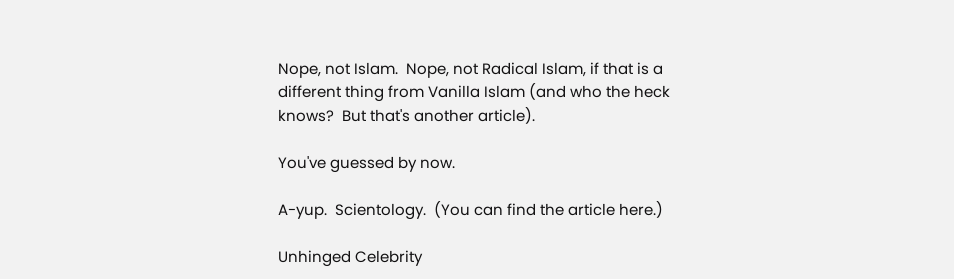Nope, not Islam.  Nope, not Radical Islam, if that is a different thing from Vanilla Islam (and who the heck knows?  But that's another article).

You've guessed by now.

A-yup.  Scientology.  (You can find the article here.)

Unhinged Celebrity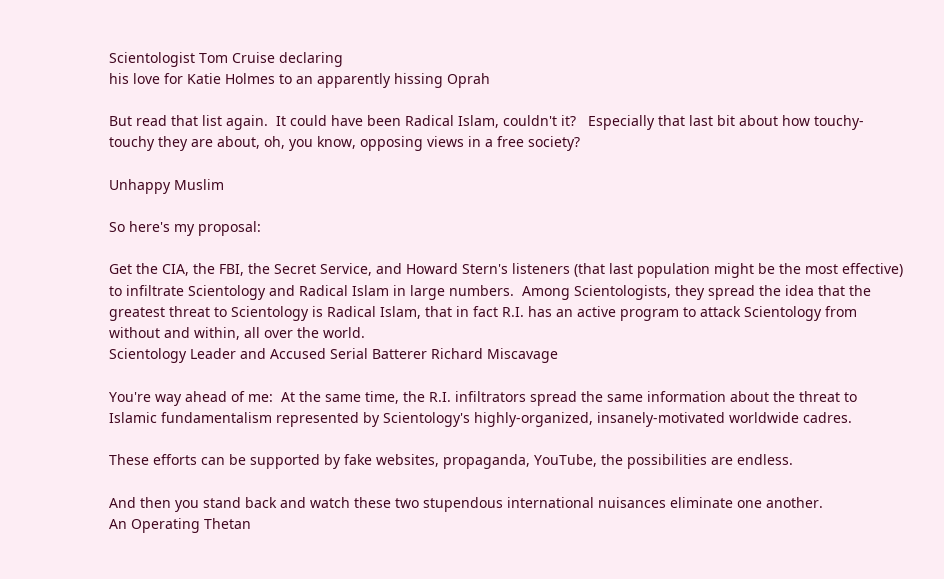Scientologist Tom Cruise declaring
his love for Katie Holmes to an apparently hissing Oprah

But read that list again.  It could have been Radical Islam, couldn't it?   Especially that last bit about how touchy-touchy they are about, oh, you know, opposing views in a free society?

Unhappy Muslim

So here's my proposal:

Get the CIA, the FBI, the Secret Service, and Howard Stern's listeners (that last population might be the most effective) to infiltrate Scientology and Radical Islam in large numbers.  Among Scientologists, they spread the idea that the greatest threat to Scientology is Radical Islam, that in fact R.I. has an active program to attack Scientology from without and within, all over the world.
Scientology Leader and Accused Serial Batterer Richard Miscavage

You're way ahead of me:  At the same time, the R.I. infiltrators spread the same information about the threat to Islamic fundamentalism represented by Scientology's highly-organized, insanely-motivated worldwide cadres.

These efforts can be supported by fake websites, propaganda, YouTube, the possibilities are endless.

And then you stand back and watch these two stupendous international nuisances eliminate one another.
An Operating Thetan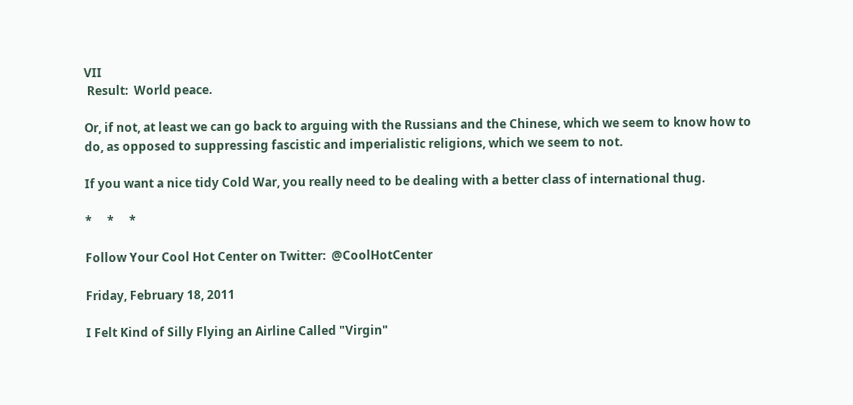VII
 Result:  World peace.

Or, if not, at least we can go back to arguing with the Russians and the Chinese, which we seem to know how to do, as opposed to suppressing fascistic and imperialistic religions, which we seem to not.

If you want a nice tidy Cold War, you really need to be dealing with a better class of international thug.

*     *     *

Follow Your Cool Hot Center on Twitter:  @CoolHotCenter

Friday, February 18, 2011

I Felt Kind of Silly Flying an Airline Called "Virgin"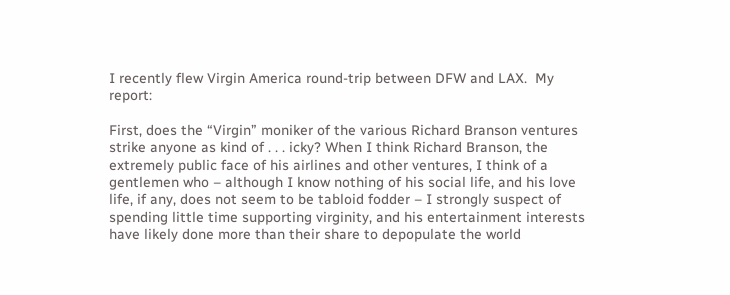I recently flew Virgin America round-trip between DFW and LAX.  My report:

First, does the “Virgin” moniker of the various Richard Branson ventures strike anyone as kind of . . . icky? When I think Richard Branson, the extremely public face of his airlines and other ventures, I think of a gentlemen who – although I know nothing of his social life, and his love life, if any, does not seem to be tabloid fodder – I strongly suspect of spending little time supporting virginity, and his entertainment interests have likely done more than their share to depopulate the world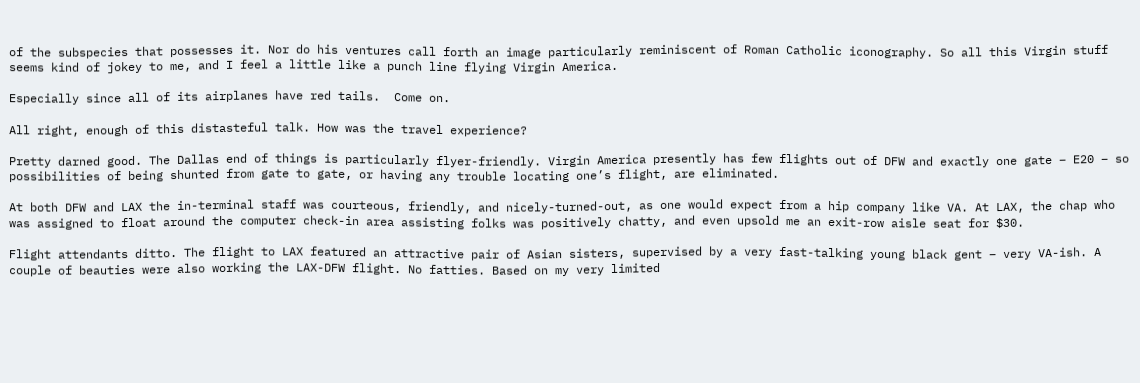of the subspecies that possesses it. Nor do his ventures call forth an image particularly reminiscent of Roman Catholic iconography. So all this Virgin stuff seems kind of jokey to me, and I feel a little like a punch line flying Virgin America.

Especially since all of its airplanes have red tails.  Come on.

All right, enough of this distasteful talk. How was the travel experience?

Pretty darned good. The Dallas end of things is particularly flyer-friendly. Virgin America presently has few flights out of DFW and exactly one gate – E20 – so possibilities of being shunted from gate to gate, or having any trouble locating one’s flight, are eliminated.

At both DFW and LAX the in-terminal staff was courteous, friendly, and nicely-turned-out, as one would expect from a hip company like VA. At LAX, the chap who was assigned to float around the computer check-in area assisting folks was positively chatty, and even upsold me an exit-row aisle seat for $30.

Flight attendants ditto. The flight to LAX featured an attractive pair of Asian sisters, supervised by a very fast-talking young black gent – very VA-ish. A couple of beauties were also working the LAX-DFW flight. No fatties. Based on my very limited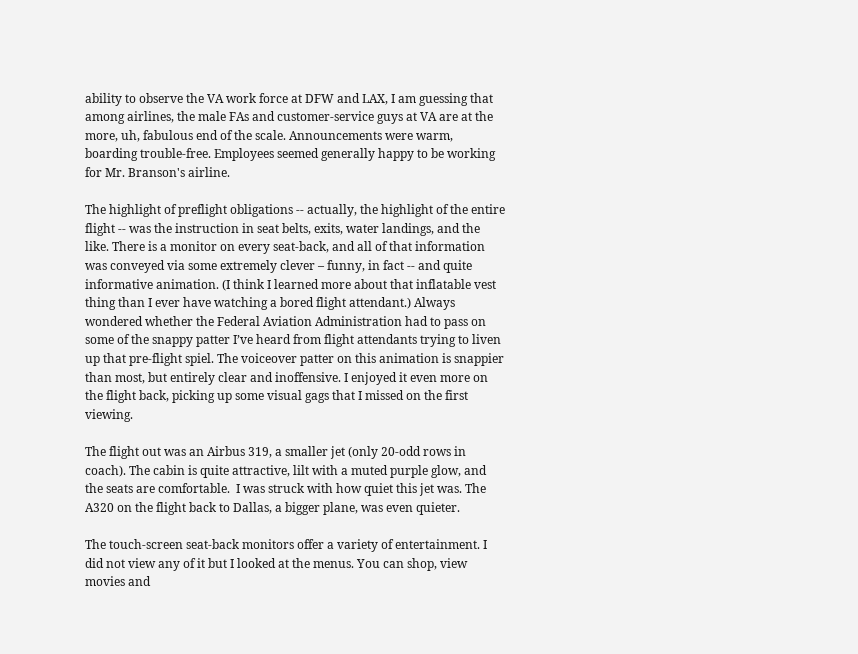ability to observe the VA work force at DFW and LAX, I am guessing that among airlines, the male FAs and customer-service guys at VA are at the more, uh, fabulous end of the scale. Announcements were warm, boarding trouble-free. Employees seemed generally happy to be working for Mr. Branson's airline.

The highlight of preflight obligations -- actually, the highlight of the entire flight -- was the instruction in seat belts, exits, water landings, and the like. There is a monitor on every seat-back, and all of that information was conveyed via some extremely clever – funny, in fact -- and quite informative animation. (I think I learned more about that inflatable vest thing than I ever have watching a bored flight attendant.) Always wondered whether the Federal Aviation Administration had to pass on some of the snappy patter I’ve heard from flight attendants trying to liven up that pre-flight spiel. The voiceover patter on this animation is snappier than most, but entirely clear and inoffensive. I enjoyed it even more on the flight back, picking up some visual gags that I missed on the first viewing.

The flight out was an Airbus 319, a smaller jet (only 20-odd rows in coach). The cabin is quite attractive, lilt with a muted purple glow, and the seats are comfortable.  I was struck with how quiet this jet was. The A320 on the flight back to Dallas, a bigger plane, was even quieter.

The touch-screen seat-back monitors offer a variety of entertainment. I did not view any of it but I looked at the menus. You can shop, view movies and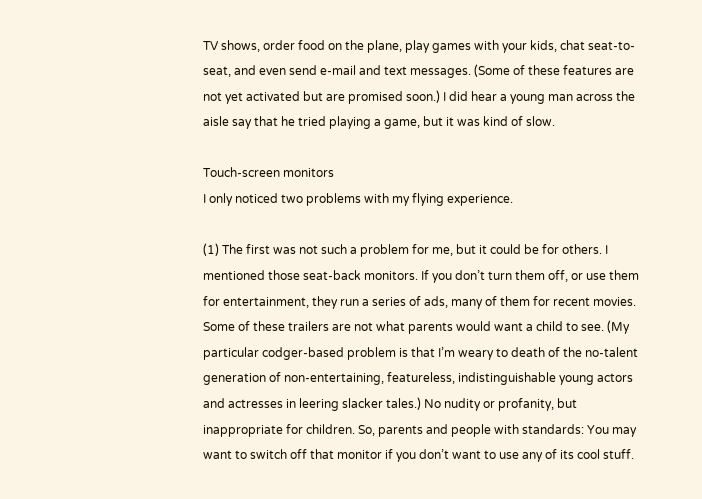TV shows, order food on the plane, play games with your kids, chat seat-to-seat, and even send e-mail and text messages. (Some of these features are not yet activated but are promised soon.) I did hear a young man across the aisle say that he tried playing a game, but it was kind of slow.

Touch-screen monitors
I only noticed two problems with my flying experience.

(1) The first was not such a problem for me, but it could be for others. I mentioned those seat-back monitors. If you don’t turn them off, or use them for entertainment, they run a series of ads, many of them for recent movies. Some of these trailers are not what parents would want a child to see. (My particular codger-based problem is that I’m weary to death of the no-talent generation of non-entertaining, featureless, indistinguishable young actors and actresses in leering slacker tales.) No nudity or profanity, but inappropriate for children. So, parents and people with standards: You may want to switch off that monitor if you don’t want to use any of its cool stuff.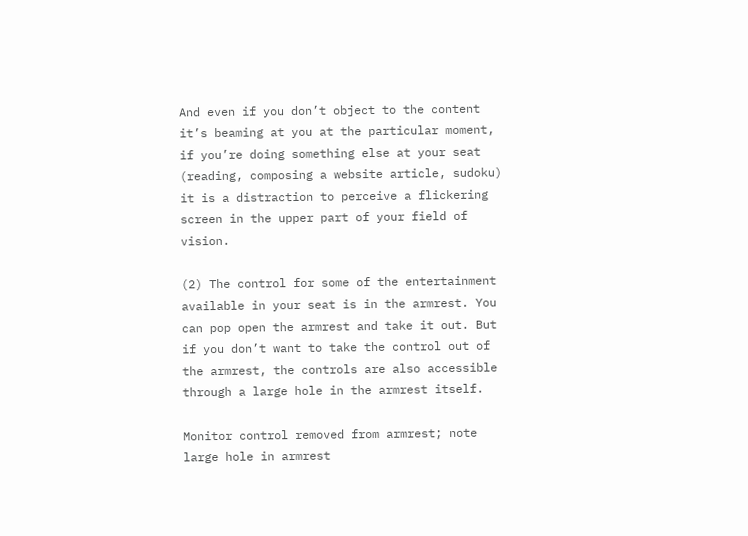And even if you don’t object to the content it’s beaming at you at the particular moment, if you’re doing something else at your seat (reading, composing a website article, sudoku) it is a distraction to perceive a flickering screen in the upper part of your field of vision.

(2) The control for some of the entertainment available in your seat is in the armrest. You can pop open the armrest and take it out. But if you don’t want to take the control out of the armrest, the controls are also accessible through a large hole in the armrest itself.

Monitor control removed from armrest; note large hole in armrest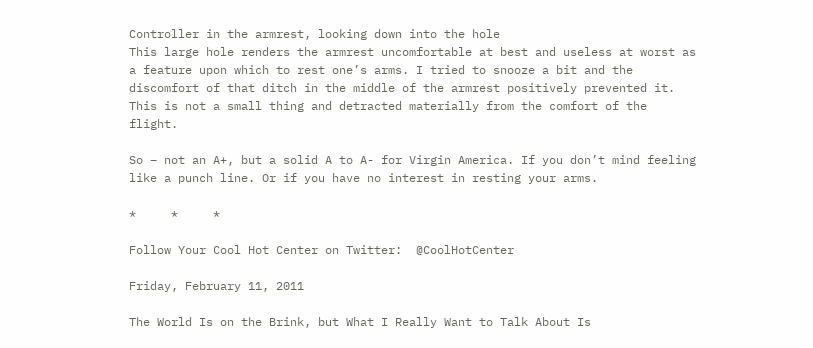Controller in the armrest, looking down into the hole
This large hole renders the armrest uncomfortable at best and useless at worst as a feature upon which to rest one’s arms. I tried to snooze a bit and the discomfort of that ditch in the middle of the armrest positively prevented it. This is not a small thing and detracted materially from the comfort of the flight.

So – not an A+, but a solid A to A- for Virgin America. If you don’t mind feeling like a punch line. Or if you have no interest in resting your arms.

*     *     *

Follow Your Cool Hot Center on Twitter:  @CoolHotCenter

Friday, February 11, 2011

The World Is on the Brink, but What I Really Want to Talk About Is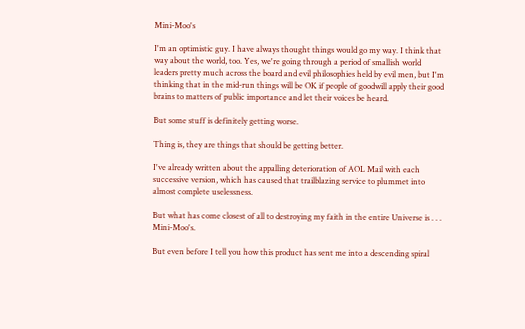Mini-Moo's

I'm an optimistic guy. I have always thought things would go my way. I think that way about the world, too. Yes, we're going through a period of smallish world leaders pretty much across the board and evil philosophies held by evil men, but I'm thinking that in the mid-run things will be OK if people of goodwill apply their good brains to matters of public importance and let their voices be heard.

But some stuff is definitely getting worse.

Thing is, they are things that should be getting better.

I've already written about the appalling deterioration of AOL Mail with each successive version, which has caused that trailblazing service to plummet into almost complete uselessness.

But what has come closest of all to destroying my faith in the entire Universe is . . . Mini-Moo's.

But even before I tell you how this product has sent me into a descending spiral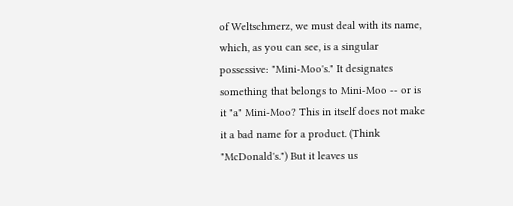of Weltschmerz, we must deal with its name, which, as you can see, is a singular possessive: "Mini-Moo's." It designates something that belongs to Mini-Moo -- or is it "a" Mini-Moo? This in itself does not make it a bad name for a product. (Think "McDonald's.") But it leaves us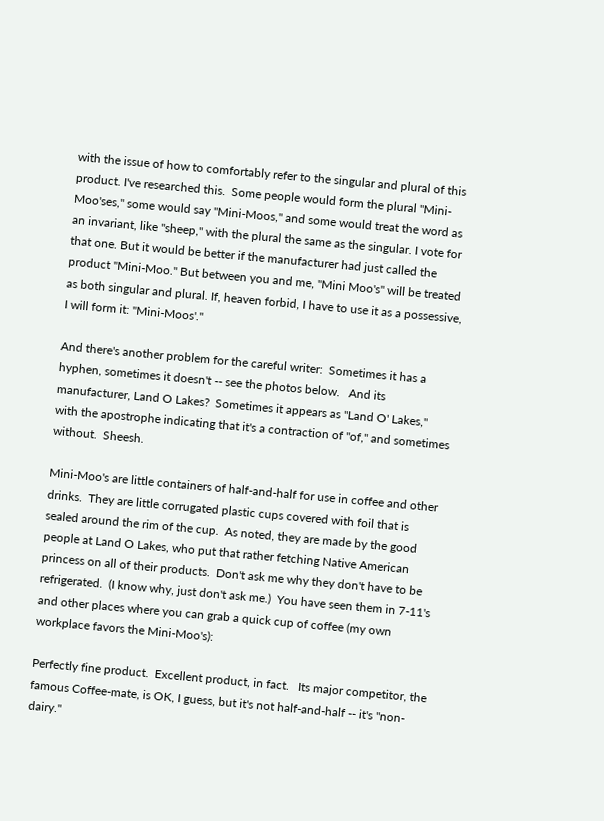with the issue of how to comfortably refer to the singular and plural of this product. I've researched this.  Some people would form the plural "Mini-Moo'ses," some would say "Mini-Moos," and some would treat the word as an invariant, like "sheep," with the plural the same as the singular. I vote for that one. But it would be better if the manufacturer had just called the product "Mini-Moo." But between you and me, "Mini Moo's" will be treated as both singular and plural. If, heaven forbid, I have to use it as a possessive, I will form it: "Mini-Moos'."

And there's another problem for the careful writer:  Sometimes it has a hyphen, sometimes it doesn't -- see the photos below.   And its manufacturer, Land O Lakes?  Sometimes it appears as "Land O' Lakes," with the apostrophe indicating that it's a contraction of "of," and sometimes without.  Sheesh.

Mini-Moo's are little containers of half-and-half for use in coffee and other drinks.  They are little corrugated plastic cups covered with foil that is sealed around the rim of the cup.  As noted, they are made by the good people at Land O Lakes, who put that rather fetching Native American princess on all of their products.  Don't ask me why they don't have to be refrigerated.  (I know why, just don't ask me.)  You have seen them in 7-11's and other places where you can grab a quick cup of coffee (my own workplace favors the Mini-Moo's):

Perfectly fine product.  Excellent product, in fact.   Its major competitor, the famous Coffee-mate, is OK, I guess, but it's not half-and-half -- it's "non-dairy."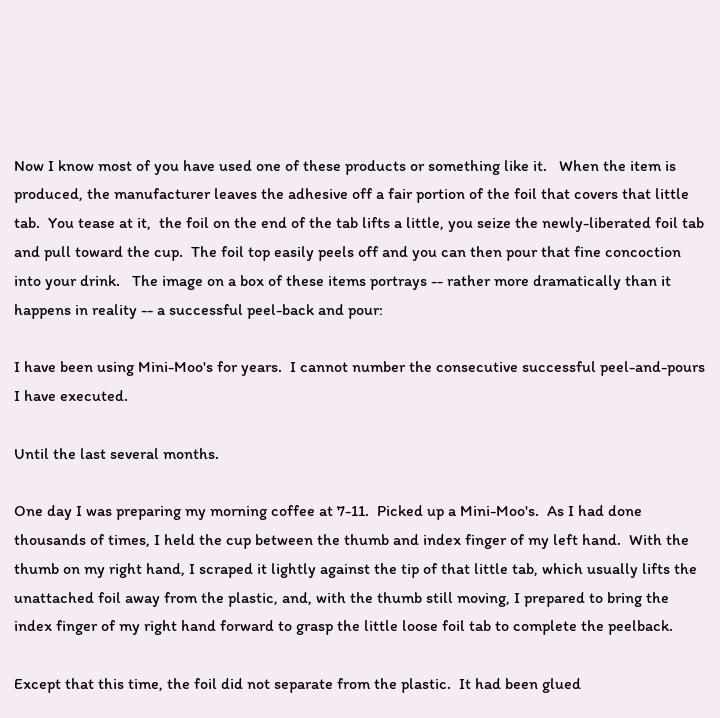Now I know most of you have used one of these products or something like it.   When the item is produced, the manufacturer leaves the adhesive off a fair portion of the foil that covers that little tab.  You tease at it,  the foil on the end of the tab lifts a little, you seize the newly-liberated foil tab and pull toward the cup.  The foil top easily peels off and you can then pour that fine concoction into your drink.   The image on a box of these items portrays -- rather more dramatically than it happens in reality -- a successful peel-back and pour:

I have been using Mini-Moo's for years.  I cannot number the consecutive successful peel-and-pours I have executed.

Until the last several months.

One day I was preparing my morning coffee at 7-11.  Picked up a Mini-Moo's.  As I had done thousands of times, I held the cup between the thumb and index finger of my left hand.  With the thumb on my right hand, I scraped it lightly against the tip of that little tab, which usually lifts the unattached foil away from the plastic, and, with the thumb still moving, I prepared to bring the index finger of my right hand forward to grasp the little loose foil tab to complete the peelback.

Except that this time, the foil did not separate from the plastic.  It had been glued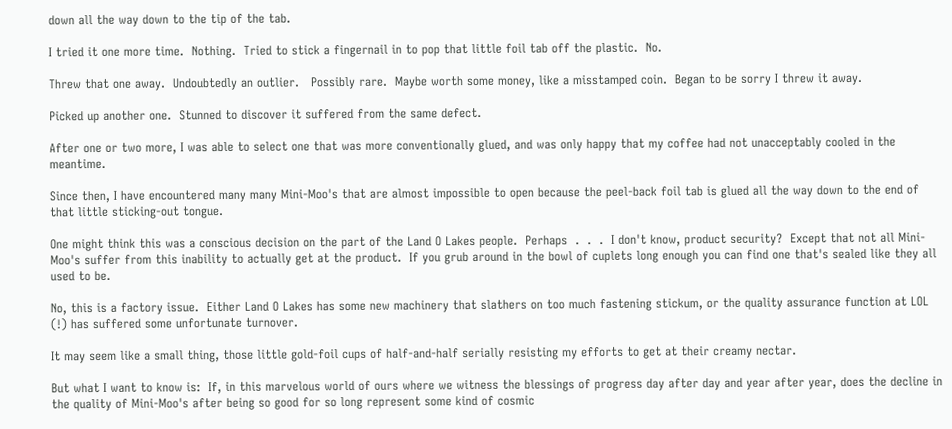down all the way down to the tip of the tab.

I tried it one more time.  Nothing.  Tried to stick a fingernail in to pop that little foil tab off the plastic.  No.

Threw that one away.  Undoubtedly an outlier.   Possibly rare.  Maybe worth some money, like a misstamped coin.  Began to be sorry I threw it away.

Picked up another one.  Stunned to discover it suffered from the same defect.

After one or two more, I was able to select one that was more conventionally glued, and was only happy that my coffee had not unacceptably cooled in the meantime.

Since then, I have encountered many many Mini-Moo's that are almost impossible to open because the peel-back foil tab is glued all the way down to the end of that little sticking-out tongue.

One might think this was a conscious decision on the part of the Land O Lakes people.  Perhaps  .  .  .  I don't know, product security?  Except that not all Mini-Moo's suffer from this inability to actually get at the product.  If you grub around in the bowl of cuplets long enough you can find one that's sealed like they all used to be.

No, this is a factory issue.  Either Land O Lakes has some new machinery that slathers on too much fastening stickum, or the quality assurance function at LOL (!) has suffered some unfortunate turnover.

It may seem like a small thing, those little gold-foil cups of half-and-half serially resisting my efforts to get at their creamy nectar.

But what I want to know is:  If, in this marvelous world of ours where we witness the blessings of progress day after day and year after year, does the decline in the quality of Mini-Moo's after being so good for so long represent some kind of cosmic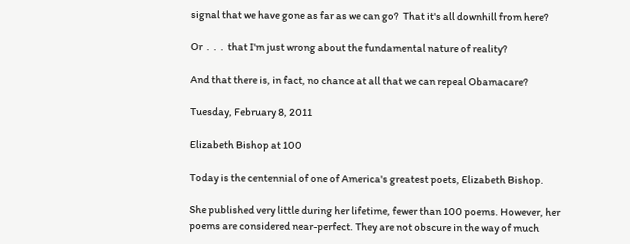signal that we have gone as far as we can go?  That it's all downhill from here?

Or  .  .  .  that I'm just wrong about the fundamental nature of reality?

And that there is, in fact, no chance at all that we can repeal Obamacare?

Tuesday, February 8, 2011

Elizabeth Bishop at 100

Today is the centennial of one of America's greatest poets, Elizabeth Bishop.

She published very little during her lifetime, fewer than 100 poems. However, her poems are considered near-perfect. They are not obscure in the way of much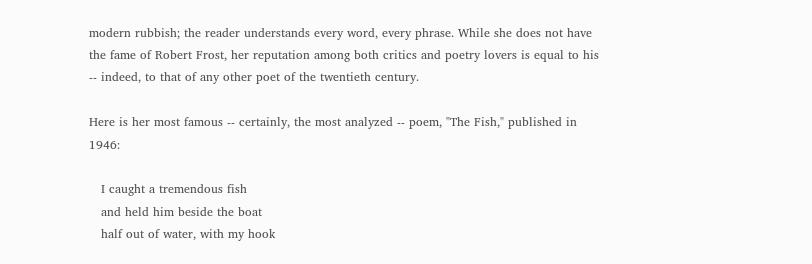modern rubbish; the reader understands every word, every phrase. While she does not have the fame of Robert Frost, her reputation among both critics and poetry lovers is equal to his -- indeed, to that of any other poet of the twentieth century.

Here is her most famous -- certainly, the most analyzed -- poem, "The Fish," published in 1946:

   I caught a tremendous fish
   and held him beside the boat
   half out of water, with my hook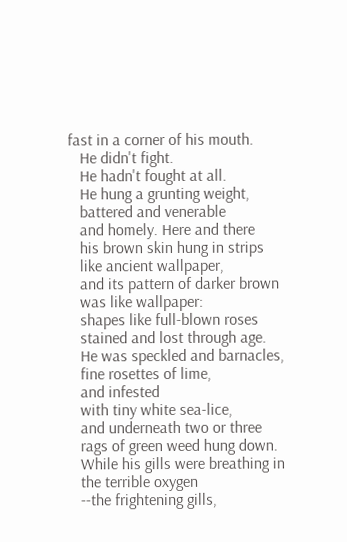fast in a corner of his mouth.
   He didn't fight.
   He hadn't fought at all.
   He hung a grunting weight,
   battered and venerable
   and homely. Here and there
   his brown skin hung in strips
   like ancient wallpaper,
   and its pattern of darker brown
   was like wallpaper:
   shapes like full-blown roses
   stained and lost through age.
   He was speckled and barnacles,
   fine rosettes of lime,
   and infested
   with tiny white sea-lice,
   and underneath two or three
   rags of green weed hung down.
   While his gills were breathing in
   the terrible oxygen
   --the frightening gills,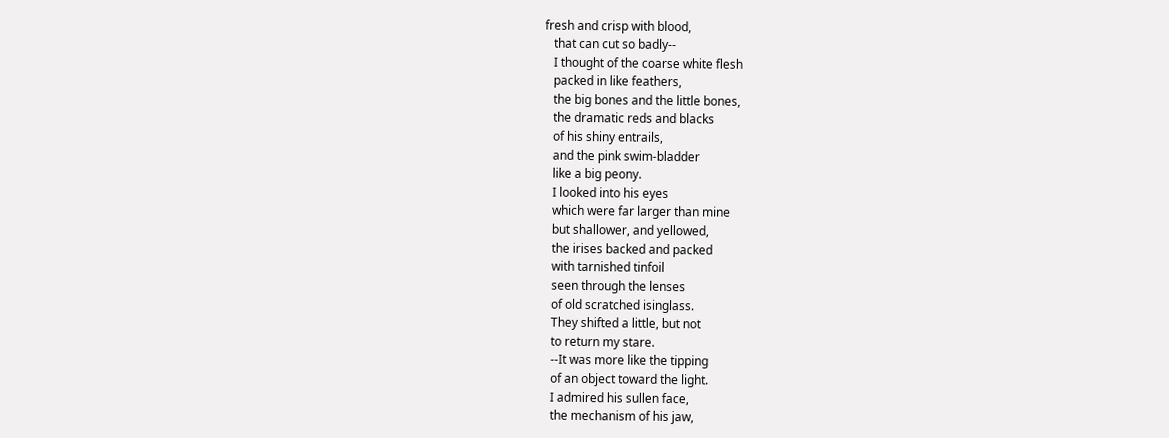fresh and crisp with blood,
   that can cut so badly--
   I thought of the coarse white flesh
   packed in like feathers,
   the big bones and the little bones,
   the dramatic reds and blacks
   of his shiny entrails,
   and the pink swim-bladder
   like a big peony.
   I looked into his eyes
   which were far larger than mine
   but shallower, and yellowed,
   the irises backed and packed
   with tarnished tinfoil
   seen through the lenses
   of old scratched isinglass.
   They shifted a little, but not
   to return my stare.
   --It was more like the tipping
   of an object toward the light.
   I admired his sullen face,
   the mechanism of his jaw,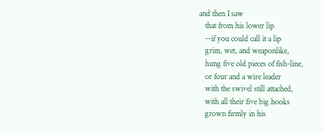and then I saw
   that from his lower lip
   --if you could call it a lip
   grim, wet, and weaponlike,
   hung five old pieces of fish-line,
   or four and a wire leader
   with the swivel still attached,
   with all their five big hooks
   grown firmly in his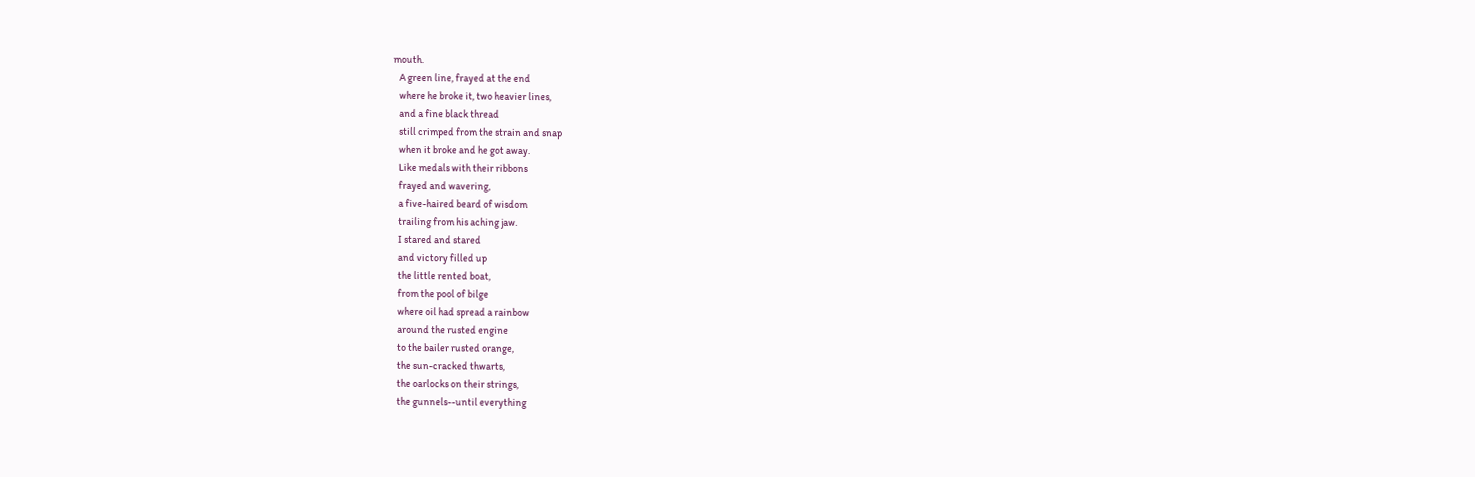mouth.
   A green line, frayed at the end
   where he broke it, two heavier lines,
   and a fine black thread
   still crimped from the strain and snap
   when it broke and he got away.
   Like medals with their ribbons
   frayed and wavering,
   a five-haired beard of wisdom
   trailing from his aching jaw.
   I stared and stared
   and victory filled up
   the little rented boat,
   from the pool of bilge
   where oil had spread a rainbow
   around the rusted engine
   to the bailer rusted orange,
   the sun-cracked thwarts,
   the oarlocks on their strings,
   the gunnels--until everything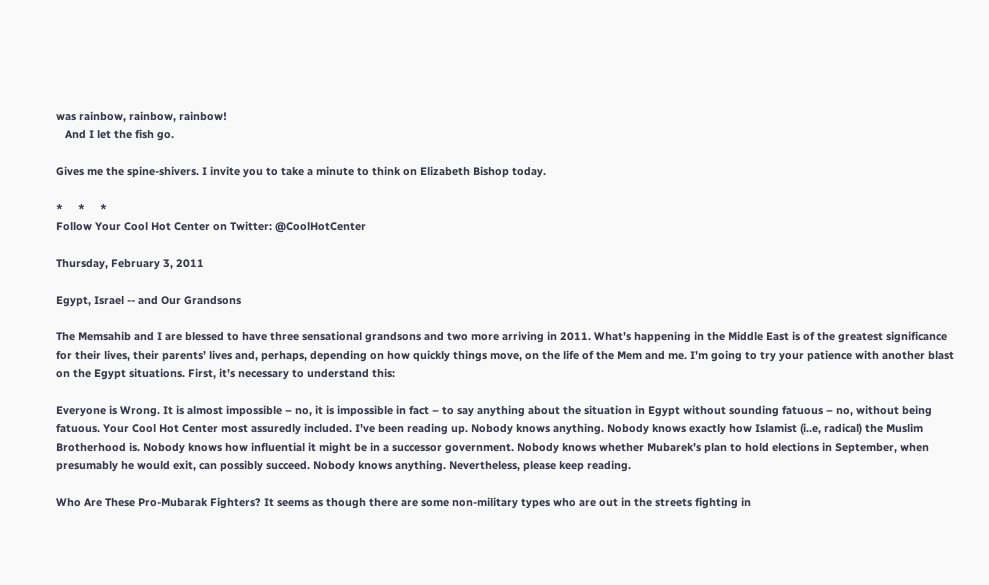was rainbow, rainbow, rainbow!
   And I let the fish go.

Gives me the spine-shivers. I invite you to take a minute to think on Elizabeth Bishop today.

*     *     *
Follow Your Cool Hot Center on Twitter: @CoolHotCenter

Thursday, February 3, 2011

Egypt, Israel -- and Our Grandsons

The Memsahib and I are blessed to have three sensational grandsons and two more arriving in 2011. What’s happening in the Middle East is of the greatest significance for their lives, their parents’ lives and, perhaps, depending on how quickly things move, on the life of the Mem and me. I’m going to try your patience with another blast on the Egypt situations. First, it’s necessary to understand this:

Everyone is Wrong. It is almost impossible – no, it is impossible in fact – to say anything about the situation in Egypt without sounding fatuous – no, without being fatuous. Your Cool Hot Center most assuredly included. I’ve been reading up. Nobody knows anything. Nobody knows exactly how Islamist (i..e, radical) the Muslim Brotherhood is. Nobody knows how influential it might be in a successor government. Nobody knows whether Mubarek’s plan to hold elections in September, when presumably he would exit, can possibly succeed. Nobody knows anything. Nevertheless, please keep reading.

Who Are These Pro-Mubarak Fighters? It seems as though there are some non-military types who are out in the streets fighting in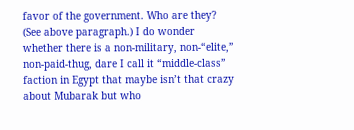favor of the government. Who are they? (See above paragraph.) I do wonder whether there is a non-military, non-“elite,” non-paid-thug, dare I call it “middle-class” faction in Egypt that maybe isn’t that crazy about Mubarak but who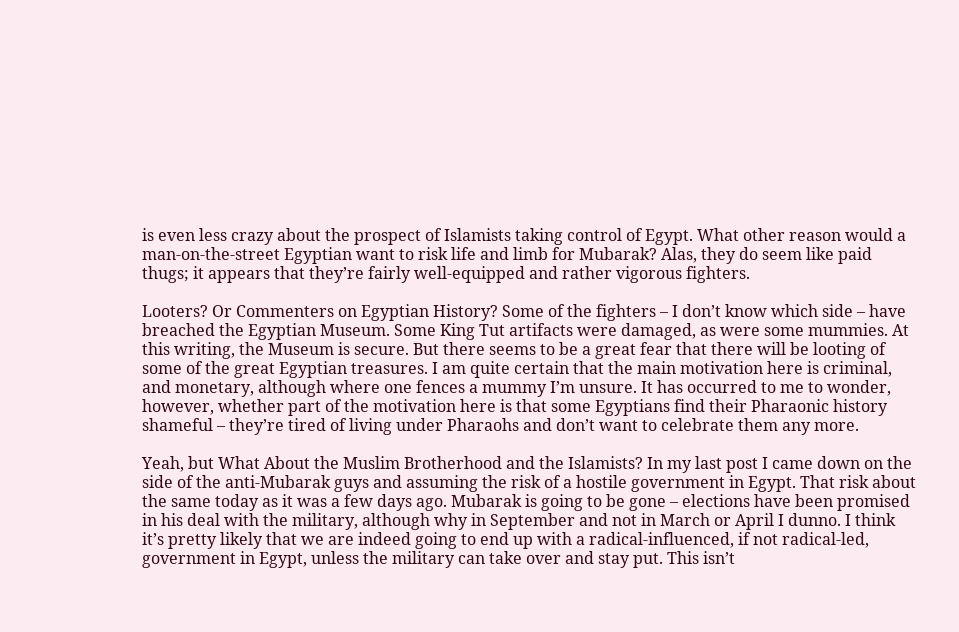is even less crazy about the prospect of Islamists taking control of Egypt. What other reason would a man-on-the-street Egyptian want to risk life and limb for Mubarak? Alas, they do seem like paid thugs; it appears that they’re fairly well-equipped and rather vigorous fighters.

Looters? Or Commenters on Egyptian History? Some of the fighters – I don’t know which side – have breached the Egyptian Museum. Some King Tut artifacts were damaged, as were some mummies. At this writing, the Museum is secure. But there seems to be a great fear that there will be looting of some of the great Egyptian treasures. I am quite certain that the main motivation here is criminal, and monetary, although where one fences a mummy I’m unsure. It has occurred to me to wonder, however, whether part of the motivation here is that some Egyptians find their Pharaonic history shameful – they’re tired of living under Pharaohs and don’t want to celebrate them any more.

Yeah, but What About the Muslim Brotherhood and the Islamists? In my last post I came down on the side of the anti-Mubarak guys and assuming the risk of a hostile government in Egypt. That risk about the same today as it was a few days ago. Mubarak is going to be gone – elections have been promised in his deal with the military, although why in September and not in March or April I dunno. I think it’s pretty likely that we are indeed going to end up with a radical-influenced, if not radical-led, government in Egypt, unless the military can take over and stay put. This isn’t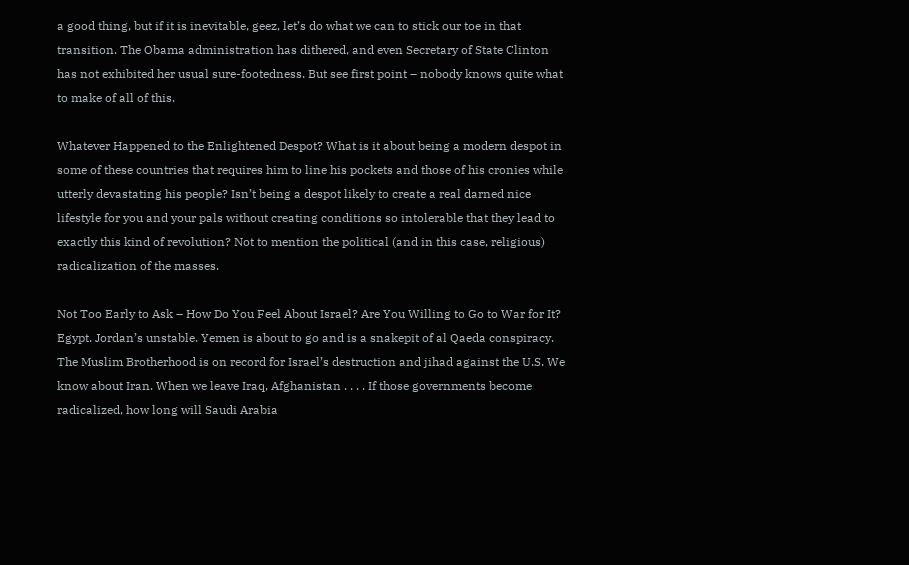a good thing, but if it is inevitable, geez, let’s do what we can to stick our toe in that transition. The Obama administration has dithered, and even Secretary of State Clinton has not exhibited her usual sure-footedness. But see first point – nobody knows quite what to make of all of this.

Whatever Happened to the Enlightened Despot? What is it about being a modern despot in some of these countries that requires him to line his pockets and those of his cronies while utterly devastating his people? Isn’t being a despot likely to create a real darned nice lifestyle for you and your pals without creating conditions so intolerable that they lead to exactly this kind of revolution? Not to mention the political (and in this case, religious) radicalization of the masses.

Not Too Early to Ask – How Do You Feel About Israel? Are You Willing to Go to War for It? Egypt. Jordan’s unstable. Yemen is about to go and is a snakepit of al Qaeda conspiracy. The Muslim Brotherhood is on record for Israel’s destruction and jihad against the U.S. We know about Iran. When we leave Iraq, Afghanistan . . . . If those governments become radicalized, how long will Saudi Arabia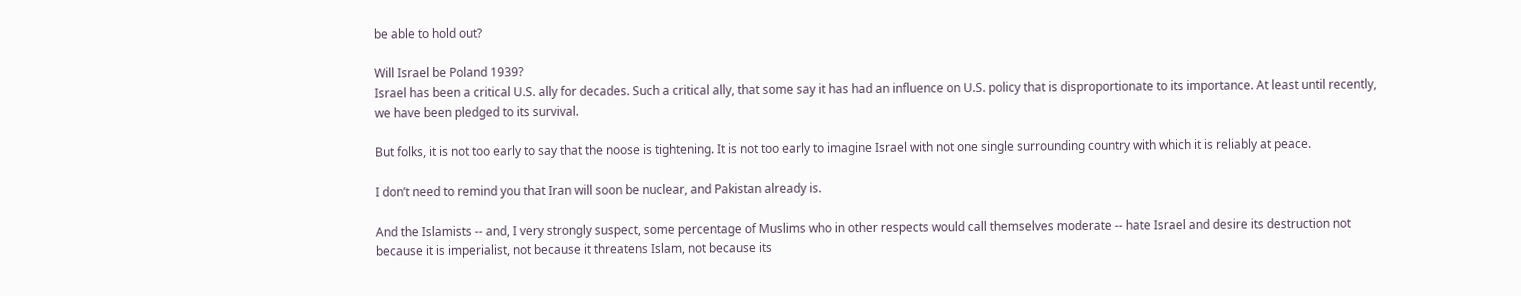be able to hold out?

Will Israel be Poland 1939?
Israel has been a critical U.S. ally for decades. Such a critical ally, that some say it has had an influence on U.S. policy that is disproportionate to its importance. At least until recently, we have been pledged to its survival.

But folks, it is not too early to say that the noose is tightening. It is not too early to imagine Israel with not one single surrounding country with which it is reliably at peace.

I don’t need to remind you that Iran will soon be nuclear, and Pakistan already is.

And the Islamists -- and, I very strongly suspect, some percentage of Muslims who in other respects would call themselves moderate -- hate Israel and desire its destruction not because it is imperialist, not because it threatens Islam, not because its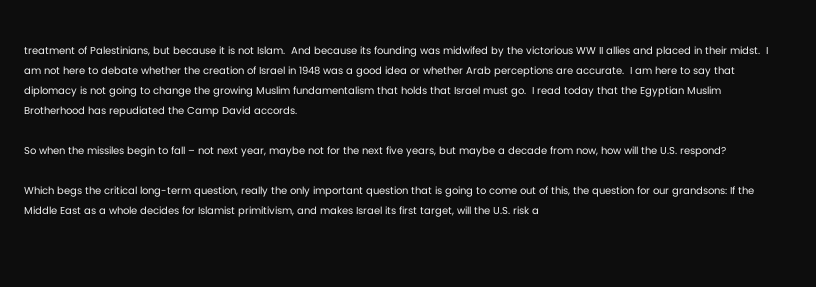treatment of Palestinians, but because it is not Islam.  And because its founding was midwifed by the victorious WW II allies and placed in their midst.  I am not here to debate whether the creation of Israel in 1948 was a good idea or whether Arab perceptions are accurate.  I am here to say that diplomacy is not going to change the growing Muslim fundamentalism that holds that Israel must go.  I read today that the Egyptian Muslim Brotherhood has repudiated the Camp David accords.

So when the missiles begin to fall – not next year, maybe not for the next five years, but maybe a decade from now, how will the U.S. respond?

Which begs the critical long-term question, really the only important question that is going to come out of this, the question for our grandsons: If the Middle East as a whole decides for Islamist primitivism, and makes Israel its first target, will the U.S. risk a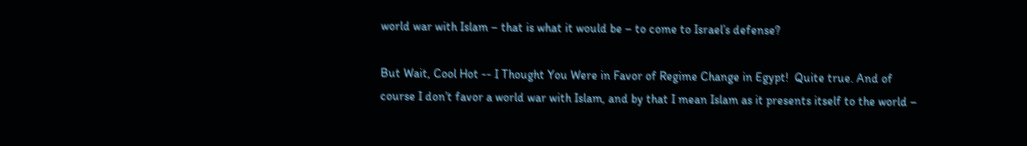world war with Islam – that is what it would be – to come to Israel’s defense?

But Wait, Cool Hot -- I Thought You Were in Favor of Regime Change in Egypt!  Quite true. And of course I don’t favor a world war with Islam, and by that I mean Islam as it presents itself to the world –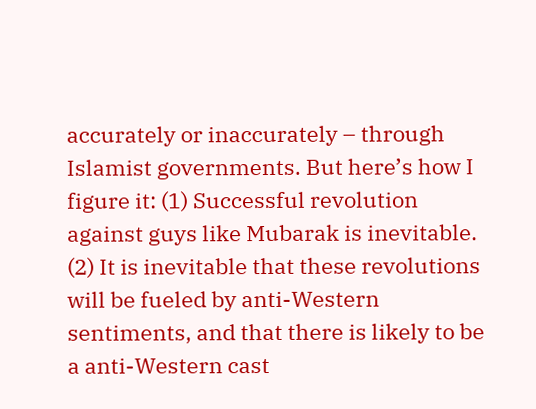accurately or inaccurately – through Islamist governments. But here’s how I figure it: (1) Successful revolution against guys like Mubarak is inevitable. (2) It is inevitable that these revolutions will be fueled by anti-Western sentiments, and that there is likely to be a anti-Western cast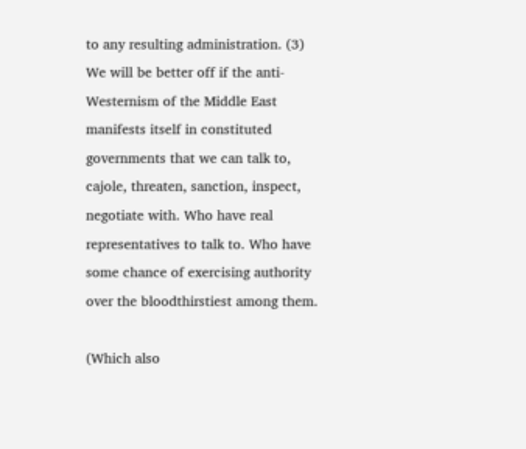to any resulting administration. (3) We will be better off if the anti-Westernism of the Middle East manifests itself in constituted governments that we can talk to, cajole, threaten, sanction, inspect, negotiate with. Who have real representatives to talk to. Who have some chance of exercising authority over the bloodthirstiest among them.

(Which also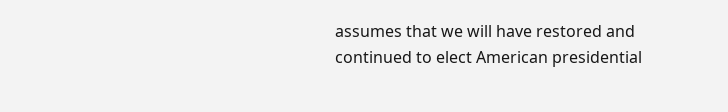assumes that we will have restored and continued to elect American presidential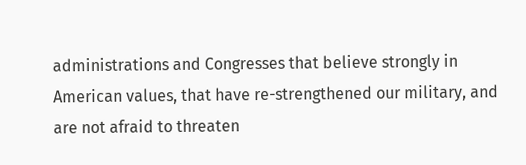administrations and Congresses that believe strongly in American values, that have re-strengthened our military, and are not afraid to threaten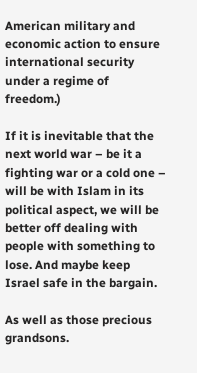American military and economic action to ensure international security under a regime of freedom.)

If it is inevitable that the next world war – be it a fighting war or a cold one – will be with Islam in its political aspect, we will be better off dealing with people with something to lose. And maybe keep Israel safe in the bargain.

As well as those precious grandsons.